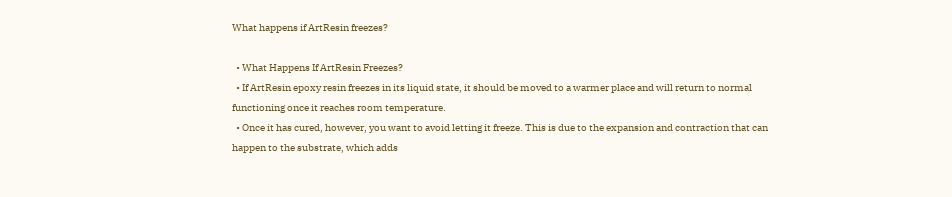What happens if ArtResin freezes?

  • What Happens If ArtResin Freezes?
  • If ArtResin epoxy resin freezes in its liquid state, it should be moved to a warmer place and will return to normal functioning once it reaches room temperature.
  • Once it has cured, however, you want to avoid letting it freeze. This is due to the expansion and contraction that can happen to the substrate, which adds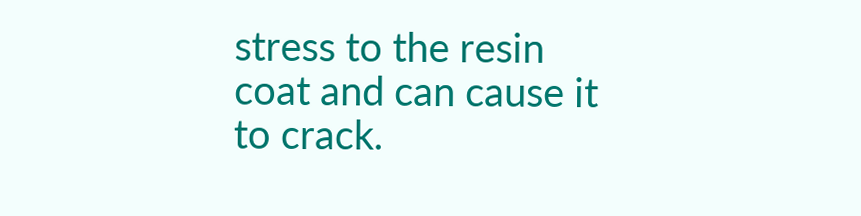stress to the resin coat and can cause it to crack.